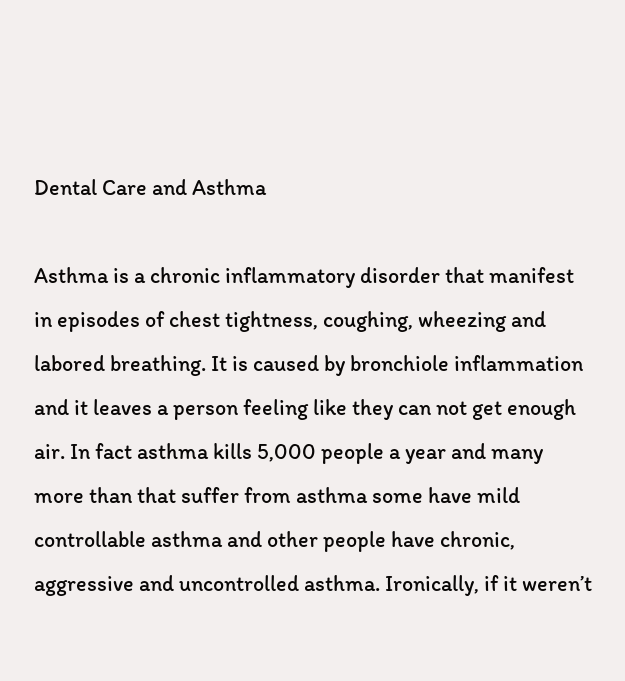Dental Care and Asthma

Asthma is a chronic inflammatory disorder that manifest in episodes of chest tightness, coughing, wheezing and labored breathing. It is caused by bronchiole inflammation and it leaves a person feeling like they can not get enough air. In fact asthma kills 5,000 people a year and many more than that suffer from asthma some have mild controllable asthma and other people have chronic, aggressive and uncontrolled asthma. Ironically, if it weren’t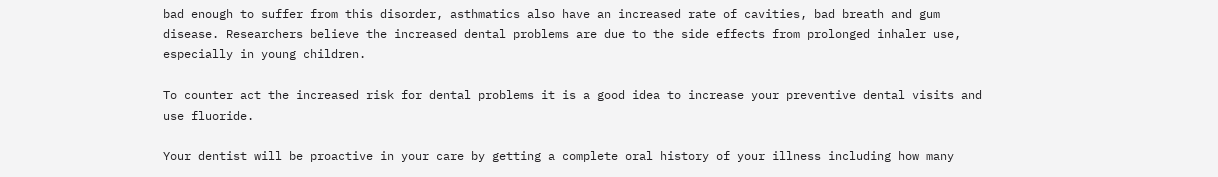bad enough to suffer from this disorder, asthmatics also have an increased rate of cavities, bad breath and gum disease. Researchers believe the increased dental problems are due to the side effects from prolonged inhaler use, especially in young children.

To counter act the increased risk for dental problems it is a good idea to increase your preventive dental visits and use fluoride.

Your dentist will be proactive in your care by getting a complete oral history of your illness including how many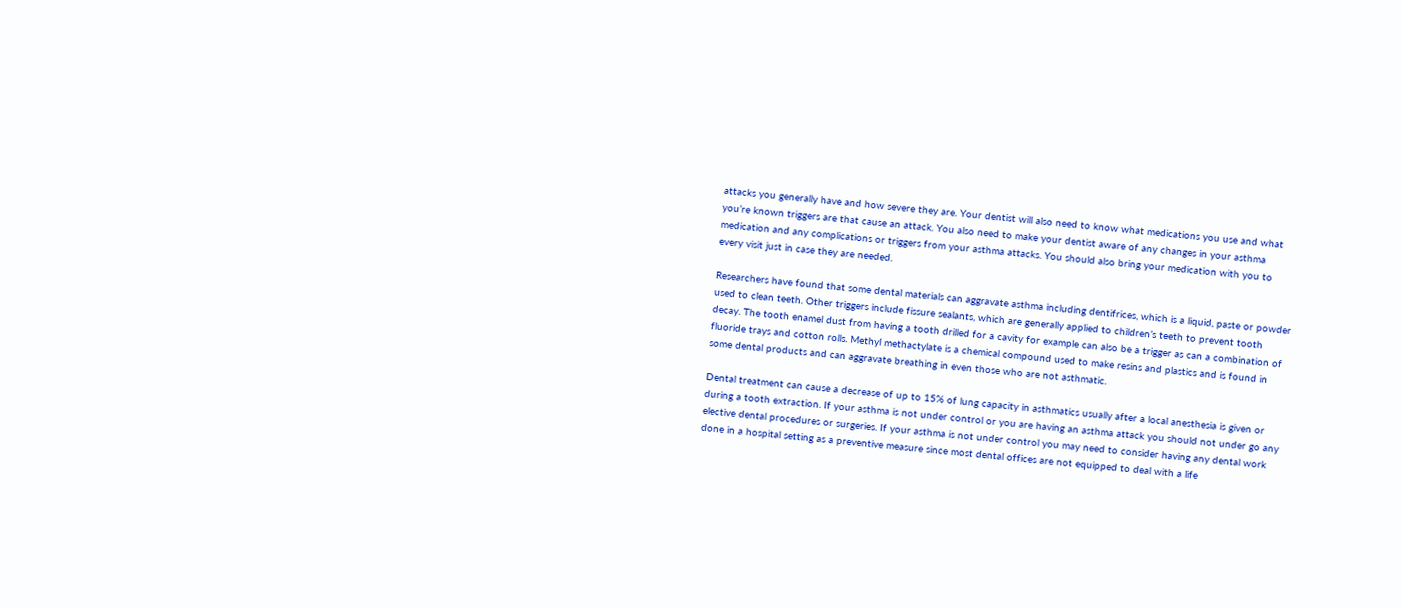attacks you generally have and how severe they are. Your dentist will also need to know what medications you use and what you’re known triggers are that cause an attack. You also need to make your dentist aware of any changes in your asthma medication and any complications or triggers from your asthma attacks. You should also bring your medication with you to every visit just in case they are needed.

Researchers have found that some dental materials can aggravate asthma including dentifrices, which is a liquid, paste or powder used to clean teeth. Other triggers include fissure sealants, which are generally applied to children’s teeth to prevent tooth decay. The tooth enamel dust from having a tooth drilled for a cavity for example can also be a trigger as can a combination of fluoride trays and cotton rolls. Methyl methactylate is a chemical compound used to make resins and plastics and is found in some dental products and can aggravate breathing in even those who are not asthmatic.

Dental treatment can cause a decrease of up to 15% of lung capacity in asthmatics usually after a local anesthesia is given or during a tooth extraction. If your asthma is not under control or you are having an asthma attack you should not under go any elective dental procedures or surgeries. If your asthma is not under control you may need to consider having any dental work done in a hospital setting as a preventive measure since most dental offices are not equipped to deal with a life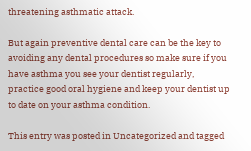threatening asthmatic attack.

But again preventive dental care can be the key to avoiding any dental procedures so make sure if you have asthma you see your dentist regularly, practice good oral hygiene and keep your dentist up to date on your asthma condition.

This entry was posted in Uncategorized and tagged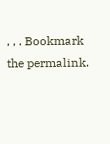, , . Bookmark the permalink.